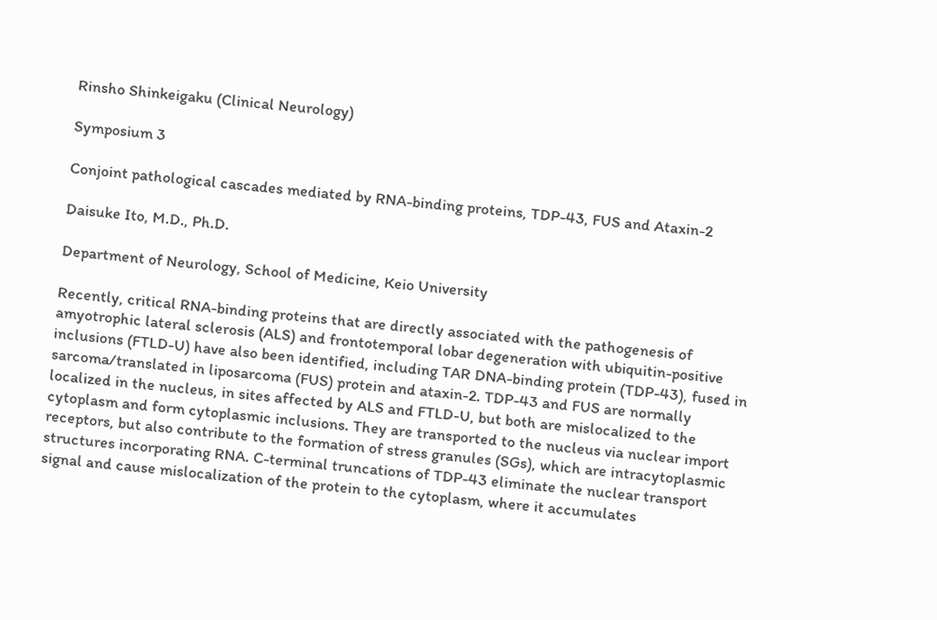Rinsho Shinkeigaku (Clinical Neurology)

Symposium 3

Conjoint pathological cascades mediated by RNA-binding proteins, TDP-43, FUS and Ataxin-2

Daisuke Ito, M.D., Ph.D.

Department of Neurology, School of Medicine, Keio University

Recently, critical RNA-binding proteins that are directly associated with the pathogenesis of amyotrophic lateral sclerosis (ALS) and frontotemporal lobar degeneration with ubiquitin-positive inclusions (FTLD-U) have also been identified, including TAR DNA-binding protein (TDP-43), fused in sarcoma/translated in liposarcoma (FUS) protein and ataxin-2. TDP-43 and FUS are normally localized in the nucleus, in sites affected by ALS and FTLD-U, but both are mislocalized to the cytoplasm and form cytoplasmic inclusions. They are transported to the nucleus via nuclear import receptors, but also contribute to the formation of stress granules (SGs), which are intracytoplasmic structures incorporating RNA. C-terminal truncations of TDP-43 eliminate the nuclear transport signal and cause mislocalization of the protein to the cytoplasm, where it accumulates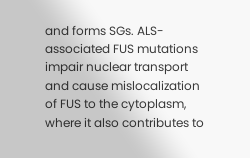and forms SGs. ALS-associated FUS mutations impair nuclear transport and cause mislocalization of FUS to the cytoplasm, where it also contributes to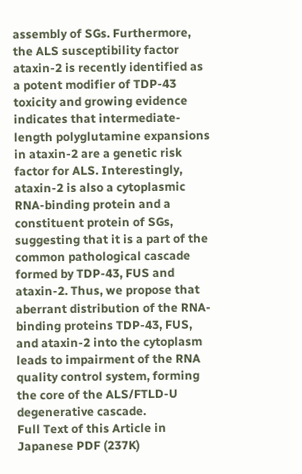assembly of SGs. Furthermore, the ALS susceptibility factor ataxin-2 is recently identified as a potent modifier of TDP-43 toxicity and growing evidence indicates that intermediate-length polyglutamine expansions in ataxin-2 are a genetic risk factor for ALS. Interestingly, ataxin-2 is also a cytoplasmic RNA-binding protein and a constituent protein of SGs, suggesting that it is a part of the common pathological cascade formed by TDP-43, FUS and ataxin-2. Thus, we propose that aberrant distribution of the RNA-binding proteins TDP-43, FUS, and ataxin-2 into the cytoplasm leads to impairment of the RNA quality control system, forming the core of the ALS/FTLD-U degenerative cascade.
Full Text of this Article in Japanese PDF (237K)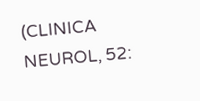(CLINICA NEUROL, 52: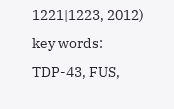1221|1223, 2012)
key words: TDP-43, FUS,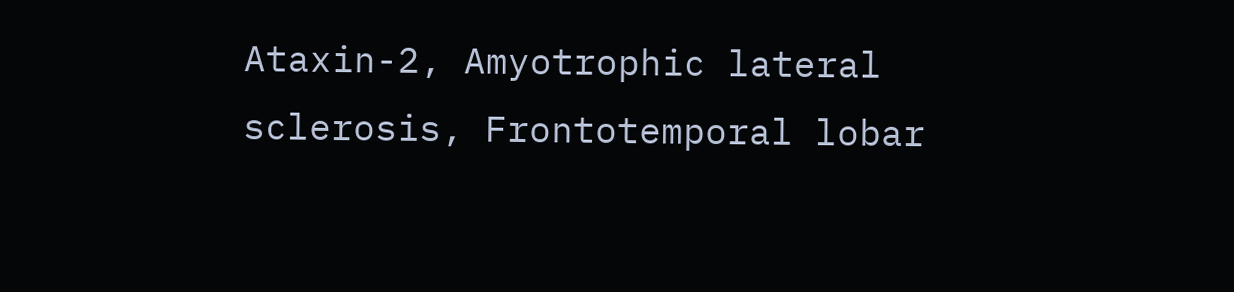Ataxin-2, Amyotrophic lateral sclerosis, Frontotemporal lobar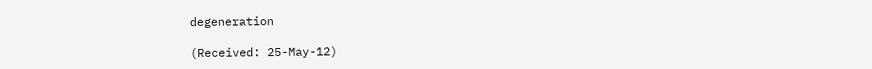degeneration

(Received: 25-May-12)